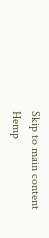Skip to main content
Hemp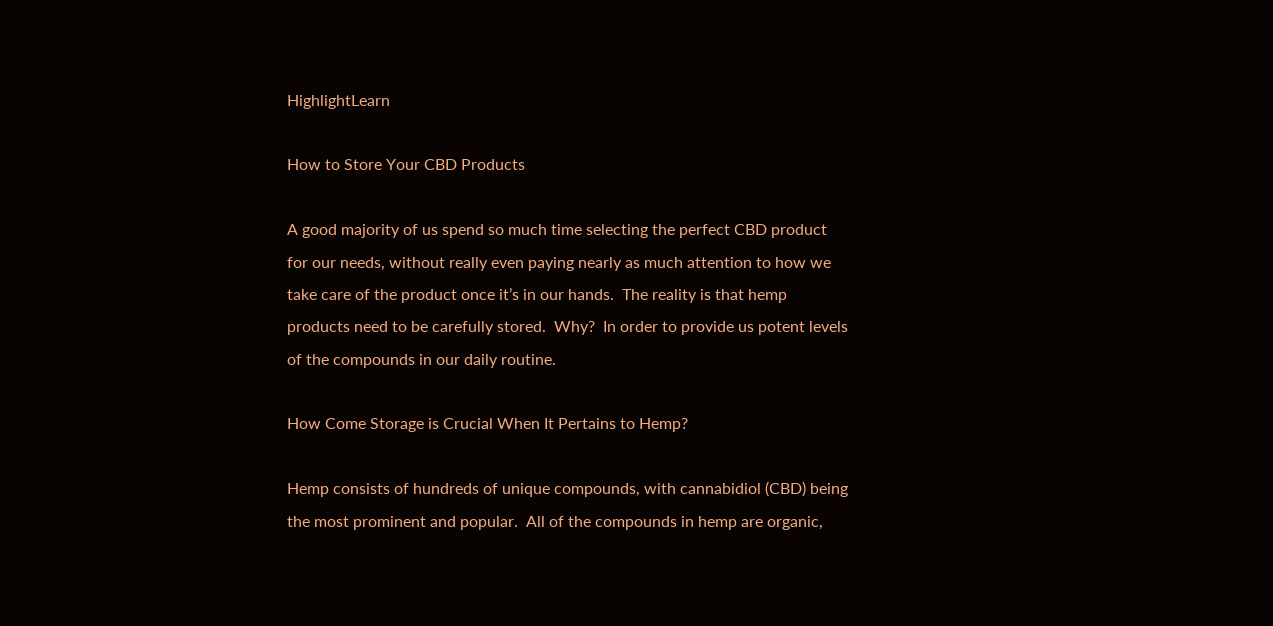HighlightLearn

How to Store Your CBD Products

A good majority of us spend so much time selecting the perfect CBD product for our needs, without really even paying nearly as much attention to how we take care of the product once it’s in our hands.  The reality is that hemp products need to be carefully stored.  Why?  In order to provide us potent levels of the compounds in our daily routine.

How Come Storage is Crucial When It Pertains to Hemp?

Hemp consists of hundreds of unique compounds, with cannabidiol (CBD) being the most prominent and popular.  All of the compounds in hemp are organic,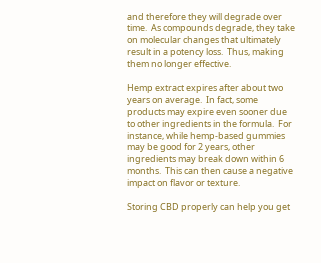and therefore they will degrade over time.  As compounds degrade, they take on molecular changes that ultimately result in a potency loss.  Thus, making them no longer effective.

Hemp extract expires after about two years on average.  In fact, some products may expire even sooner due to other ingredients in the formula.  For instance, while hemp-based gummies may be good for 2 years, other ingredients may break down within 6 months.  This can then cause a negative impact on flavor or texture.

Storing CBD properly can help you get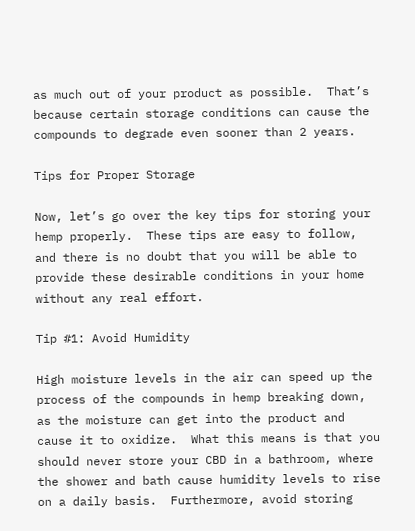as much out of your product as possible.  That’s because certain storage conditions can cause the compounds to degrade even sooner than 2 years.

Tips for Proper Storage

Now, let’s go over the key tips for storing your hemp properly.  These tips are easy to follow, and there is no doubt that you will be able to provide these desirable conditions in your home without any real effort.

Tip #1: Avoid Humidity

High moisture levels in the air can speed up the process of the compounds in hemp breaking down, as the moisture can get into the product and cause it to oxidize.  What this means is that you should never store your CBD in a bathroom, where the shower and bath cause humidity levels to rise on a daily basis.  Furthermore, avoid storing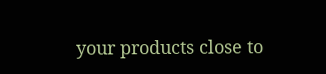your products close to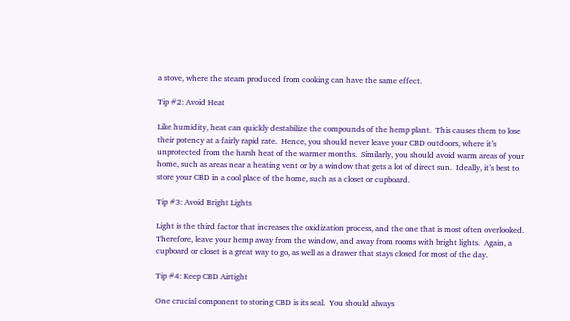a stove, where the steam produced from cooking can have the same effect.

Tip #2: Avoid Heat

Like humidity, heat can quickly destabilize the compounds of the hemp plant.  This causes them to lose their potency at a fairly rapid rate.  Hence, you should never leave your CBD outdoors, where it’s unprotected from the harsh heat of the warmer months.  Similarly, you should avoid warm areas of your home, such as areas near a heating vent or by a window that gets a lot of direct sun.  Ideally, it’s best to store your CBD in a cool place of the home, such as a closet or cupboard.

Tip #3: Avoid Bright Lights

Light is the third factor that increases the oxidization process, and the one that is most often overlooked.  Therefore, leave your hemp away from the window, and away from rooms with bright lights.  Again, a cupboard or closet is a great way to go, as well as a drawer that stays closed for most of the day.

Tip #4: Keep CBD Airtight

One crucial component to storing CBD is its seal.  You should always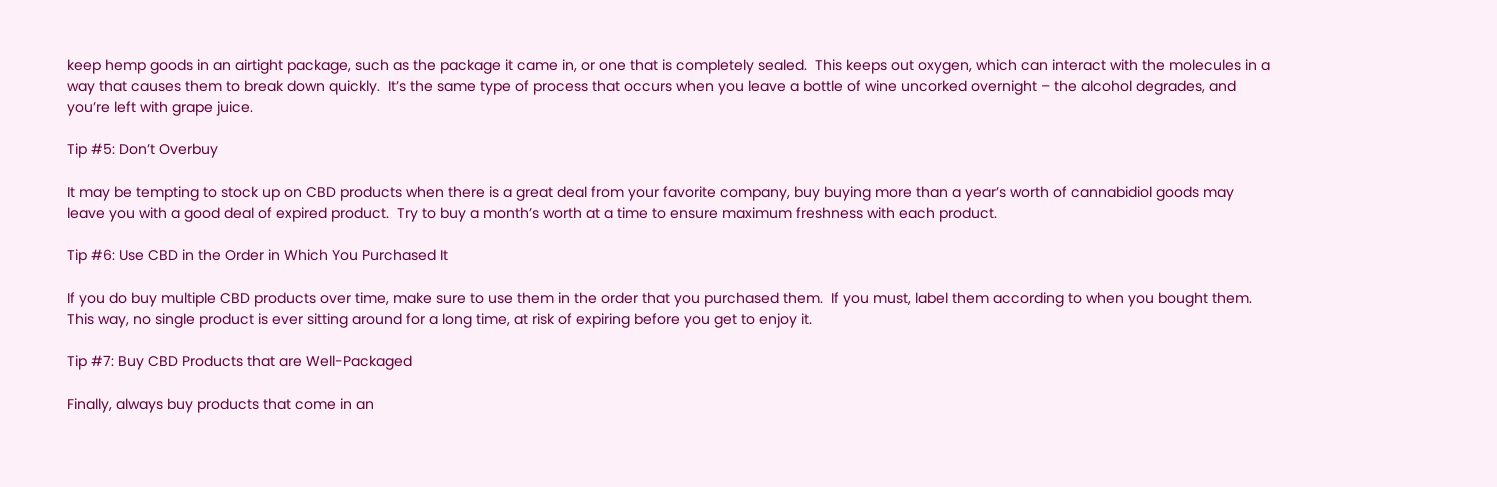keep hemp goods in an airtight package, such as the package it came in, or one that is completely sealed.  This keeps out oxygen, which can interact with the molecules in a way that causes them to break down quickly.  It’s the same type of process that occurs when you leave a bottle of wine uncorked overnight – the alcohol degrades, and you’re left with grape juice.

Tip #5: Don’t Overbuy

It may be tempting to stock up on CBD products when there is a great deal from your favorite company, buy buying more than a year’s worth of cannabidiol goods may leave you with a good deal of expired product.  Try to buy a month’s worth at a time to ensure maximum freshness with each product.

Tip #6: Use CBD in the Order in Which You Purchased It

If you do buy multiple CBD products over time, make sure to use them in the order that you purchased them.  If you must, label them according to when you bought them.  This way, no single product is ever sitting around for a long time, at risk of expiring before you get to enjoy it.

Tip #7: Buy CBD Products that are Well-Packaged

Finally, always buy products that come in an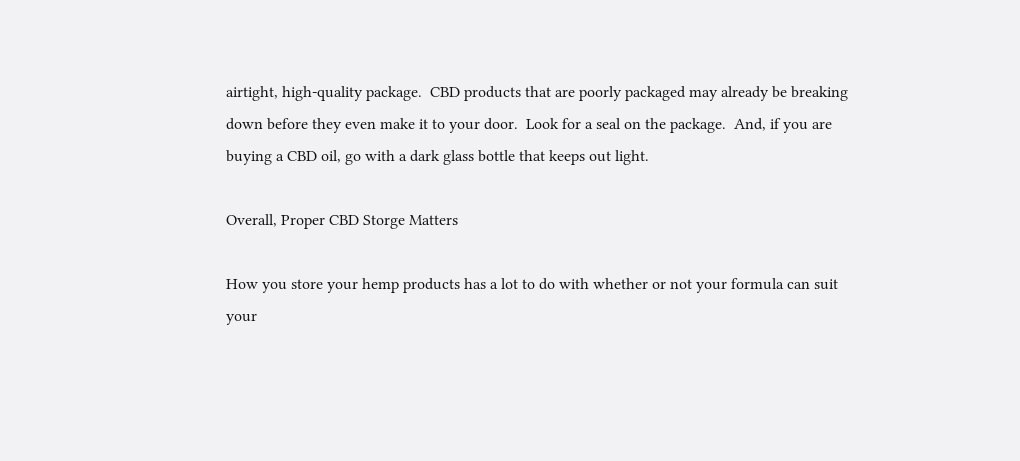airtight, high-quality package.  CBD products that are poorly packaged may already be breaking down before they even make it to your door.  Look for a seal on the package.  And, if you are buying a CBD oil, go with a dark glass bottle that keeps out light.

Overall, Proper CBD Storge Matters

How you store your hemp products has a lot to do with whether or not your formula can suit your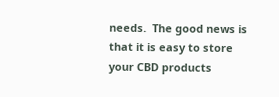needs.  The good news is that it is easy to store your CBD products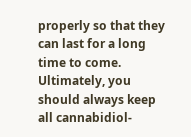properly so that they can last for a long time to come.  Ultimately, you should always keep all cannabidiol-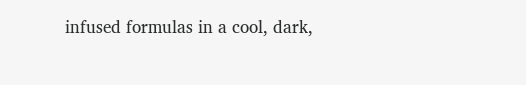infused formulas in a cool, dark,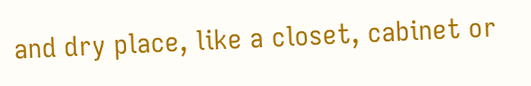and dry place, like a closet, cabinet or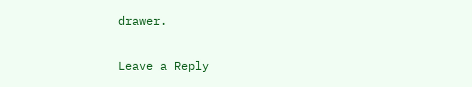drawer.

Leave a Reply